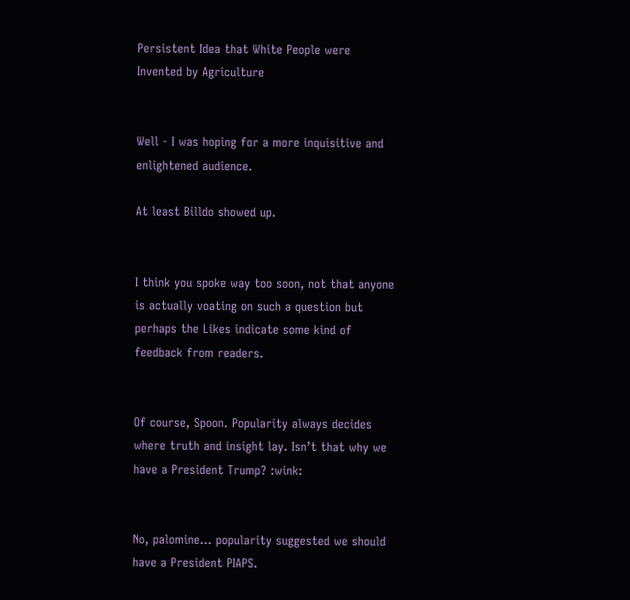Persistent Idea that White People were Invented by Agriculture


Well - I was hoping for a more inquisitive and enlightened audience.

At least Billdo showed up.


I think you spoke way too soon, not that anyone is actually voating on such a question but perhaps the Likes indicate some kind of feedback from readers.


Of course, Spoon. Popularity always decides where truth and insight lay. Isn’t that why we have a President Trump? :wink:


No, palomine… popularity suggested we should have a President PIAPS.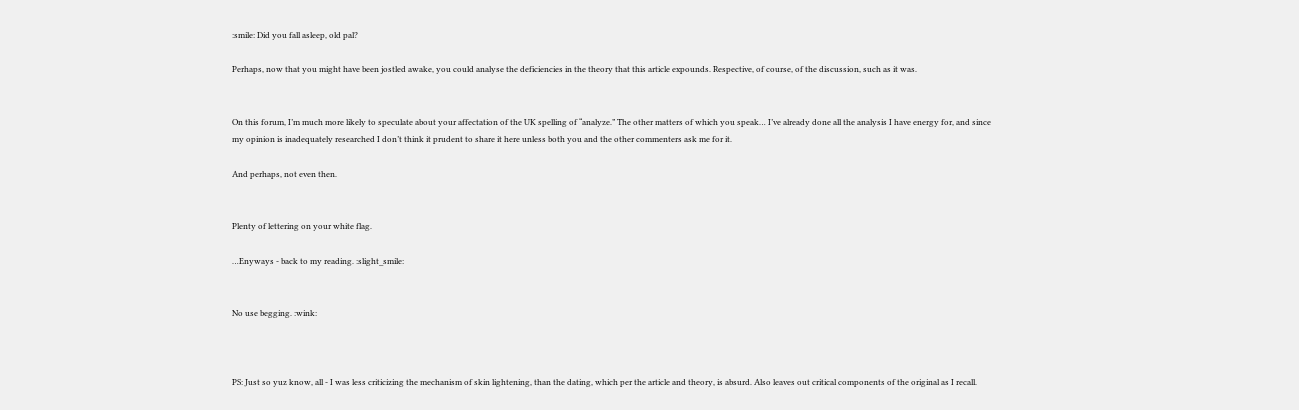:smile: Did you fall asleep, old pal?

Perhaps, now that you might have been jostled awake, you could analyse the deficiencies in the theory that this article expounds. Respective, of course, of the discussion, such as it was.


On this forum, I’m much more likely to speculate about your affectation of the UK spelling of “analyze.” The other matters of which you speak… I’ve already done all the analysis I have energy for, and since my opinion is inadequately researched I don’t think it prudent to share it here unless both you and the other commenters ask me for it.

And perhaps, not even then.


Plenty of lettering on your white flag.

…Enyways - back to my reading. :slight_smile:


No use begging. :wink:



PS: Just so yuz know, all - I was less criticizing the mechanism of skin lightening, than the dating, which per the article and theory, is absurd. Also leaves out critical components of the original as I recall.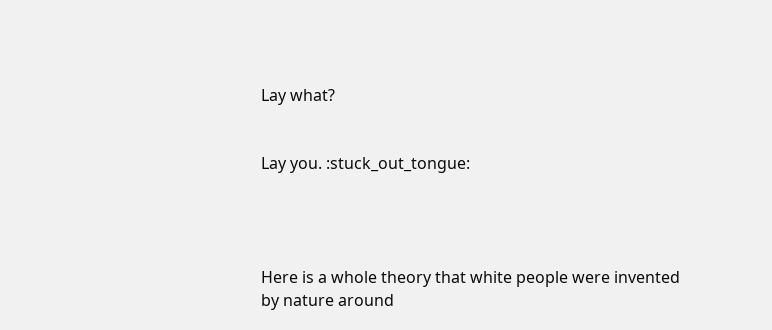Lay what?


Lay you. :stuck_out_tongue:




Here is a whole theory that white people were invented by nature around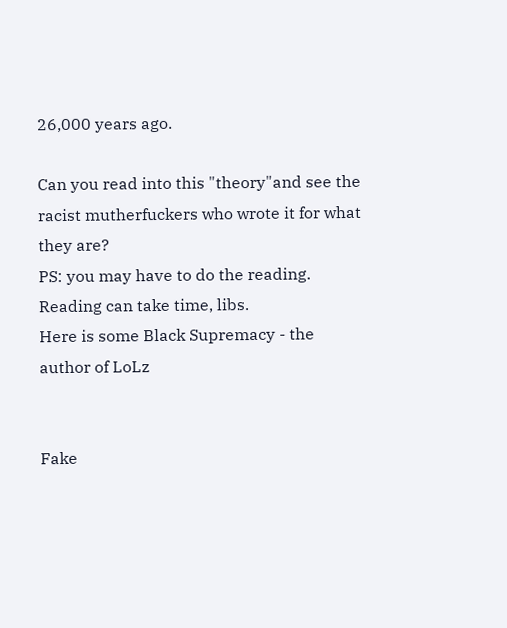26,000 years ago.

Can you read into this "theory"and see the racist mutherfuckers who wrote it for what they are?
PS: you may have to do the reading. Reading can take time, libs.
Here is some Black Supremacy - the author of LoLz


Fake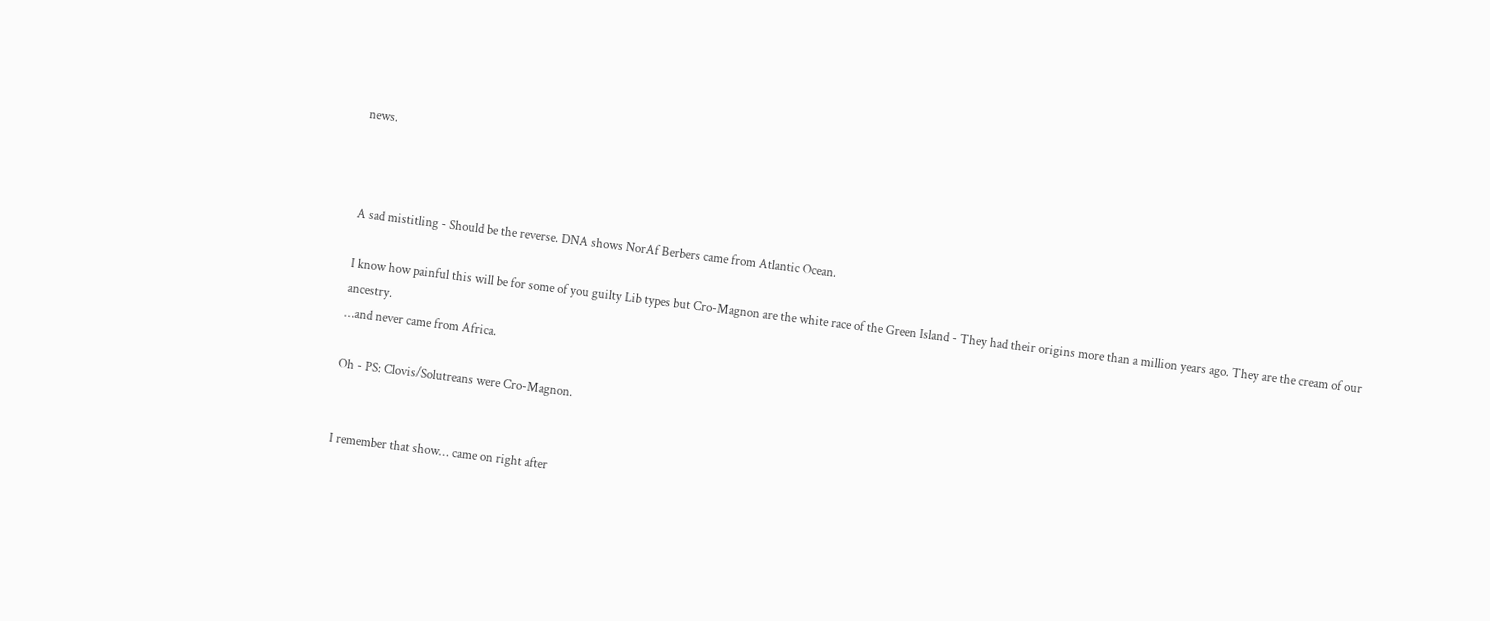news.



A sad mistitling - Should be the reverse. DNA shows NorAf Berbers came from Atlantic Ocean.

I know how painful this will be for some of you guilty Lib types but Cro-Magnon are the white race of the Green Island - They had their origins more than a million years ago. They are the cream of our ancestry.
…and never came from Africa.

Oh - PS: Clovis/Solutreans were Cro-Magnon.


I remember that show… came on right after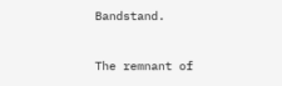Bandstand.


The remnant of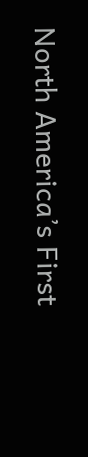North America’s First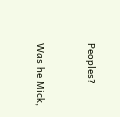Peoples?


Was he Mick,